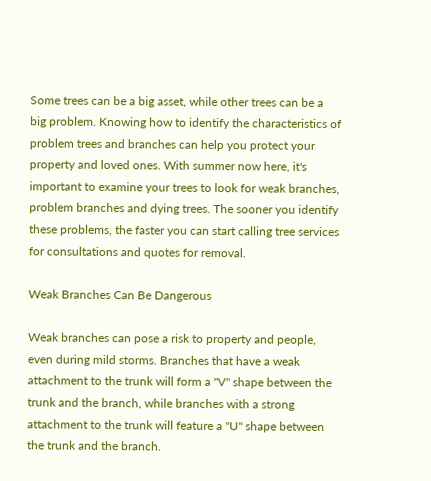Some trees can be a big asset, while other trees can be a big problem. Knowing how to identify the characteristics of problem trees and branches can help you protect your property and loved ones. With summer now here, it's important to examine your trees to look for weak branches, problem branches and dying trees. The sooner you identify these problems, the faster you can start calling tree services for consultations and quotes for removal.

Weak Branches Can Be Dangerous

Weak branches can pose a risk to property and people, even during mild storms. Branches that have a weak attachment to the trunk will form a "V" shape between the trunk and the branch, while branches with a strong attachment to the trunk will feature a "U" shape between the trunk and the branch.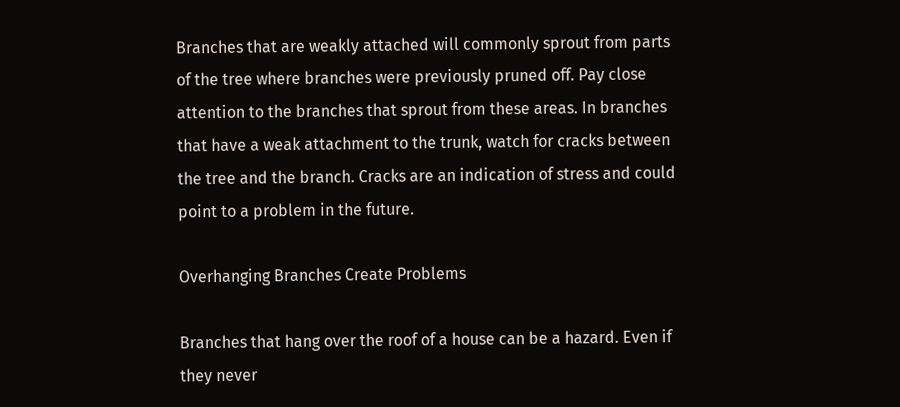Branches that are weakly attached will commonly sprout from parts of the tree where branches were previously pruned off. Pay close attention to the branches that sprout from these areas. In branches that have a weak attachment to the trunk, watch for cracks between the tree and the branch. Cracks are an indication of stress and could point to a problem in the future.

Overhanging Branches Create Problems

Branches that hang over the roof of a house can be a hazard. Even if they never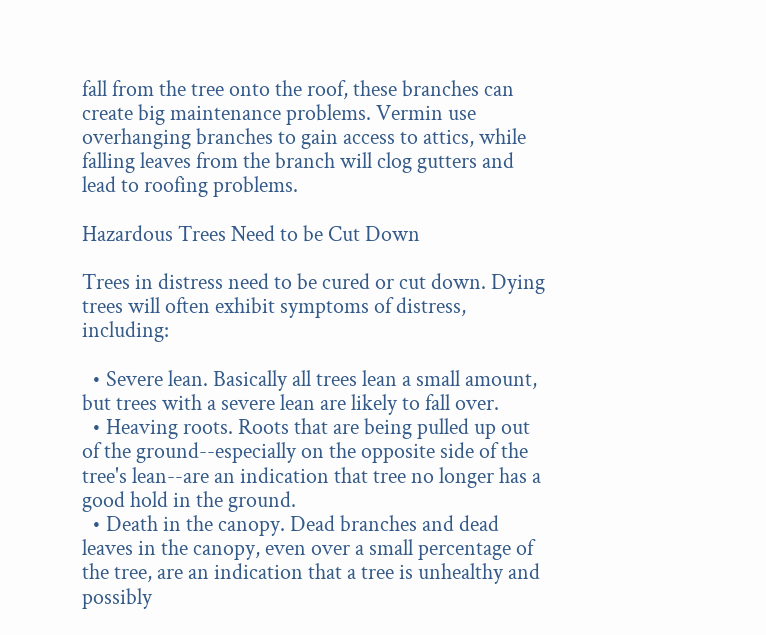fall from the tree onto the roof, these branches can create big maintenance problems. Vermin use overhanging branches to gain access to attics, while falling leaves from the branch will clog gutters and lead to roofing problems.

Hazardous Trees Need to be Cut Down

Trees in distress need to be cured or cut down. Dying trees will often exhibit symptoms of distress, including:

  • Severe lean. Basically all trees lean a small amount, but trees with a severe lean are likely to fall over.
  • Heaving roots. Roots that are being pulled up out of the ground--especially on the opposite side of the tree's lean--are an indication that tree no longer has a good hold in the ground.
  • Death in the canopy. Dead branches and dead leaves in the canopy, even over a small percentage of the tree, are an indication that a tree is unhealthy and possibly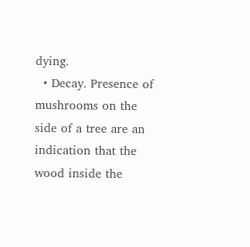dying.
  • Decay. Presence of mushrooms on the side of a tree are an indication that the wood inside the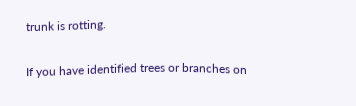trunk is rotting.

If you have identified trees or branches on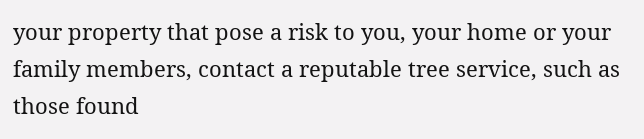your property that pose a risk to you, your home or your family members, contact a reputable tree service, such as those found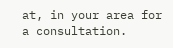at, in your area for a consultation.